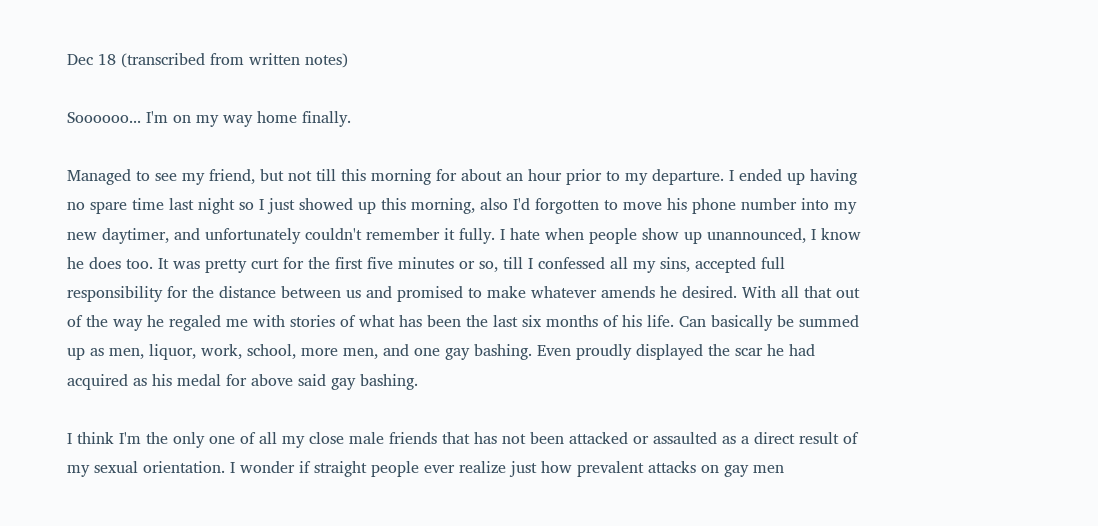Dec 18 (transcribed from written notes)

Soooooo... I'm on my way home finally.

Managed to see my friend, but not till this morning for about an hour prior to my departure. I ended up having no spare time last night so I just showed up this morning, also I'd forgotten to move his phone number into my new daytimer, and unfortunately couldn't remember it fully. I hate when people show up unannounced, I know he does too. It was pretty curt for the first five minutes or so, till I confessed all my sins, accepted full responsibility for the distance between us and promised to make whatever amends he desired. With all that out of the way he regaled me with stories of what has been the last six months of his life. Can basically be summed up as men, liquor, work, school, more men, and one gay bashing. Even proudly displayed the scar he had acquired as his medal for above said gay bashing.

I think I'm the only one of all my close male friends that has not been attacked or assaulted as a direct result of my sexual orientation. I wonder if straight people ever realize just how prevalent attacks on gay men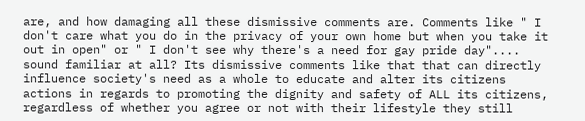are, and how damaging all these dismissive comments are. Comments like " I don't care what you do in the privacy of your own home but when you take it out in open" or " I don't see why there's a need for gay pride day".... sound familiar at all? Its dismissive comments like that that can directly influence society's need as a whole to educate and alter its citizens actions in regards to promoting the dignity and safety of ALL its citizens, regardless of whether you agree or not with their lifestyle they still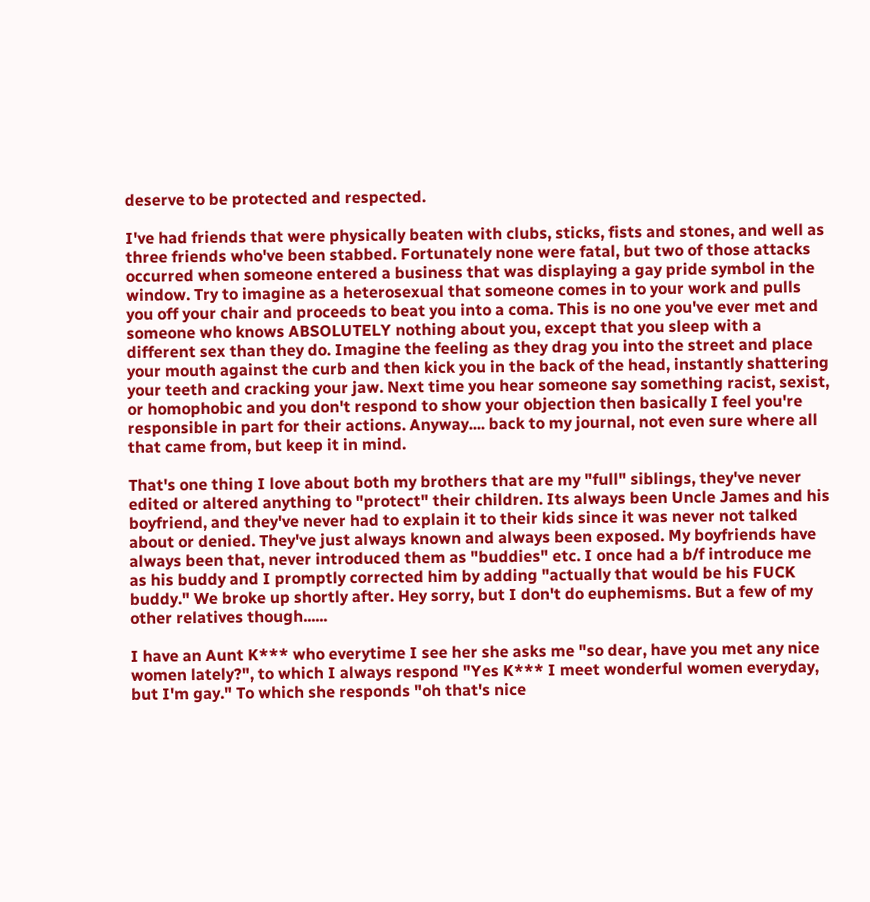deserve to be protected and respected.

I've had friends that were physically beaten with clubs, sticks, fists and stones, and well as three friends who've been stabbed. Fortunately none were fatal, but two of those attacks occurred when someone entered a business that was displaying a gay pride symbol in the window. Try to imagine as a heterosexual that someone comes in to your work and pulls you off your chair and proceeds to beat you into a coma. This is no one you've ever met and someone who knows ABSOLUTELY nothing about you, except that you sleep with a different sex than they do. Imagine the feeling as they drag you into the street and place your mouth against the curb and then kick you in the back of the head, instantly shattering your teeth and cracking your jaw. Next time you hear someone say something racist, sexist, or homophobic and you don't respond to show your objection then basically I feel you're responsible in part for their actions. Anyway.... back to my journal, not even sure where all that came from, but keep it in mind.

That's one thing I love about both my brothers that are my "full" siblings, they've never edited or altered anything to "protect" their children. Its always been Uncle James and his boyfriend, and they've never had to explain it to their kids since it was never not talked about or denied. They've just always known and always been exposed. My boyfriends have always been that, never introduced them as "buddies" etc. I once had a b/f introduce me as his buddy and I promptly corrected him by adding "actually that would be his FUCK buddy." We broke up shortly after. Hey sorry, but I don't do euphemisms. But a few of my other relatives though......

I have an Aunt K*** who everytime I see her she asks me "so dear, have you met any nice women lately?", to which I always respond "Yes K*** I meet wonderful women everyday, but I'm gay." To which she responds "oh that's nice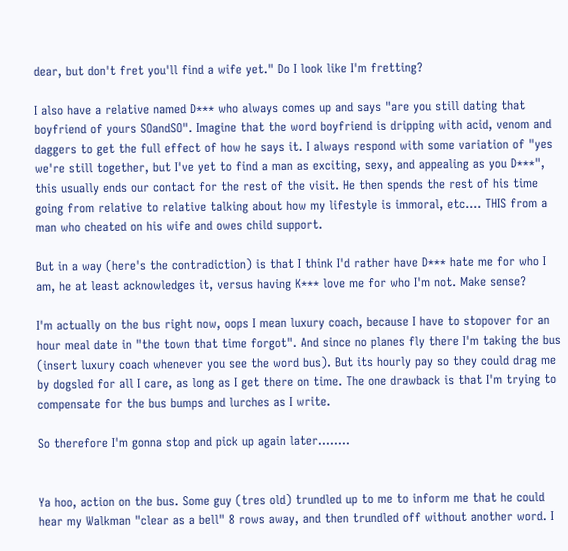dear, but don't fret you'll find a wife yet." Do I look like I'm fretting?

I also have a relative named D*** who always comes up and says "are you still dating that boyfriend of yours SOandSO". Imagine that the word boyfriend is dripping with acid, venom and daggers to get the full effect of how he says it. I always respond with some variation of "yes we're still together, but I've yet to find a man as exciting, sexy, and appealing as you D***", this usually ends our contact for the rest of the visit. He then spends the rest of his time going from relative to relative talking about how my lifestyle is immoral, etc.... THIS from a man who cheated on his wife and owes child support.

But in a way (here's the contradiction) is that I think I'd rather have D*** hate me for who I am, he at least acknowledges it, versus having K*** love me for who I'm not. Make sense?

I'm actually on the bus right now, oops I mean luxury coach, because I have to stopover for an hour meal date in "the town that time forgot". And since no planes fly there I'm taking the bus (insert luxury coach whenever you see the word bus). But its hourly pay so they could drag me by dogsled for all I care, as long as I get there on time. The one drawback is that I'm trying to compensate for the bus bumps and lurches as I write.

So therefore I'm gonna stop and pick up again later........


Ya hoo, action on the bus. Some guy (tres old) trundled up to me to inform me that he could hear my Walkman "clear as a bell" 8 rows away, and then trundled off without another word. I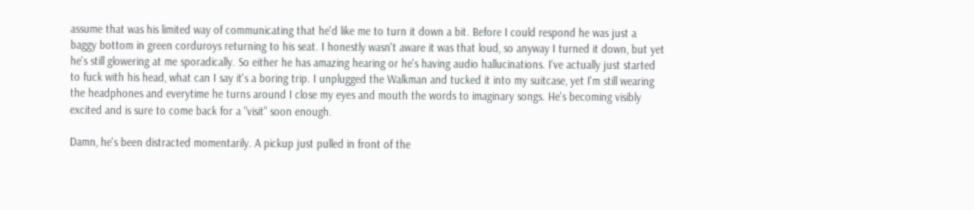assume that was his limited way of communicating that he'd like me to turn it down a bit. Before I could respond he was just a baggy bottom in green corduroys returning to his seat. I honestly wasn't aware it was that loud, so anyway I turned it down, but yet he's still glowering at me sporadically. So either he has amazing hearing or he's having audio hallucinations. I've actually just started to fuck with his head, what can I say it's a boring trip. I unplugged the Walkman and tucked it into my suitcase, yet I'm still wearing the headphones and everytime he turns around I close my eyes and mouth the words to imaginary songs. He's becoming visibly excited and is sure to come back for a "visit" soon enough.

Damn, he's been distracted momentarily. A pickup just pulled in front of the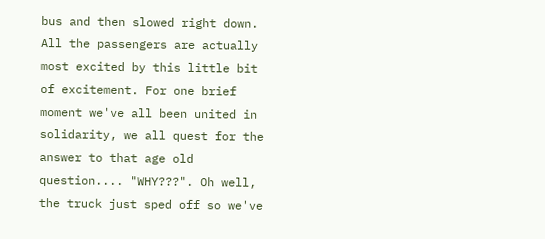bus and then slowed right down. All the passengers are actually most excited by this little bit of excitement. For one brief moment we've all been united in solidarity, we all quest for the answer to that age old question.... "WHY???". Oh well, the truck just sped off so we've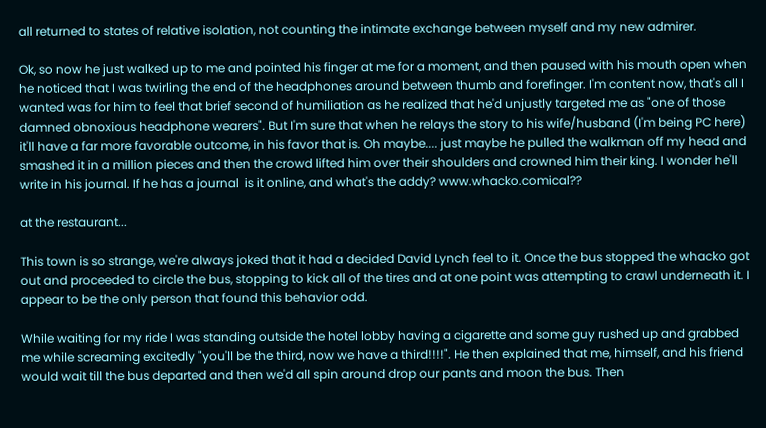all returned to states of relative isolation, not counting the intimate exchange between myself and my new admirer.

Ok, so now he just walked up to me and pointed his finger at me for a moment, and then paused with his mouth open when he noticed that I was twirling the end of the headphones around between thumb and forefinger. I'm content now, that's all I wanted was for him to feel that brief second of humiliation as he realized that he'd unjustly targeted me as "one of those damned obnoxious headphone wearers". But I'm sure that when he relays the story to his wife/husband (I'm being PC here) it'll have a far more favorable outcome, in his favor that is. Oh maybe.... just maybe he pulled the walkman off my head and smashed it in a million pieces and then the crowd lifted him over their shoulders and crowned him their king. I wonder he'll write in his journal. If he has a journal  is it online, and what's the addy? www.whacko.comical??

at the restaurant...

This town is so strange, we're always joked that it had a decided David Lynch feel to it. Once the bus stopped the whacko got out and proceeded to circle the bus, stopping to kick all of the tires and at one point was attempting to crawl underneath it. I appear to be the only person that found this behavior odd.

While waiting for my ride I was standing outside the hotel lobby having a cigarette and some guy rushed up and grabbed me while screaming excitedly "you'll be the third, now we have a third!!!!". He then explained that me, himself, and his friend would wait till the bus departed and then we'd all spin around drop our pants and moon the bus. Then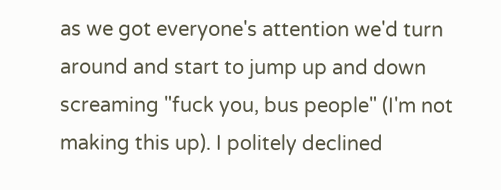as we got everyone's attention we'd turn around and start to jump up and down screaming "fuck you, bus people" (I'm not making this up). I politely declined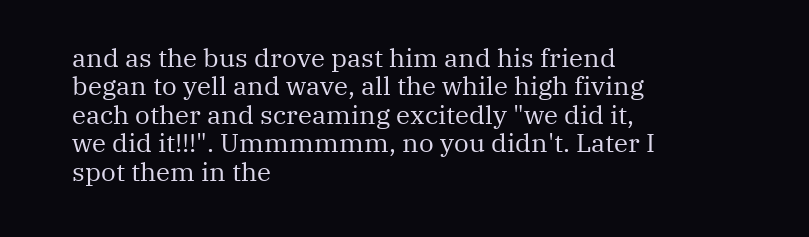and as the bus drove past him and his friend began to yell and wave, all the while high fiving each other and screaming excitedly "we did it, we did it!!!". Ummmmmm, no you didn't. Later I spot them in the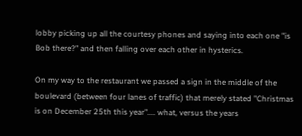lobby picking up all the courtesy phones and saying into each one "is Bob there?" and then falling over each other in hysterics.

On my way to the restaurant we passed a sign in the middle of the boulevard (between four lanes of traffic) that merely stated "Christmas is on December 25th this year".... what, versus the years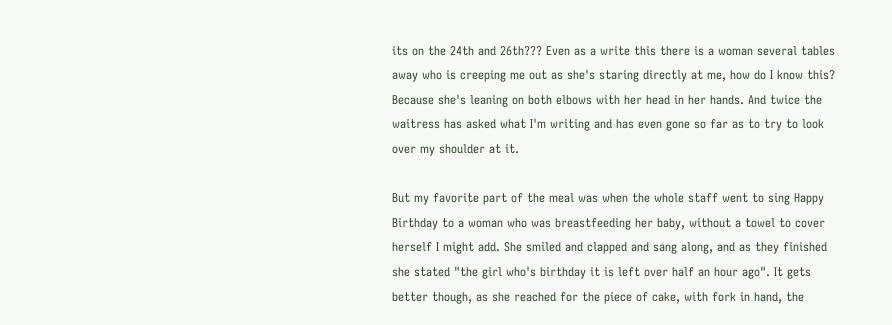its on the 24th and 26th??? Even as a write this there is a woman several tables away who is creeping me out as she's staring directly at me, how do I know this? Because she's leaning on both elbows with her head in her hands. And twice the waitress has asked what I'm writing and has even gone so far as to try to look over my shoulder at it.

But my favorite part of the meal was when the whole staff went to sing Happy Birthday to a woman who was breastfeeding her baby, without a towel to cover herself I might add. She smiled and clapped and sang along, and as they finished she stated "the girl who's birthday it is left over half an hour ago". It gets better though, as she reached for the piece of cake, with fork in hand, the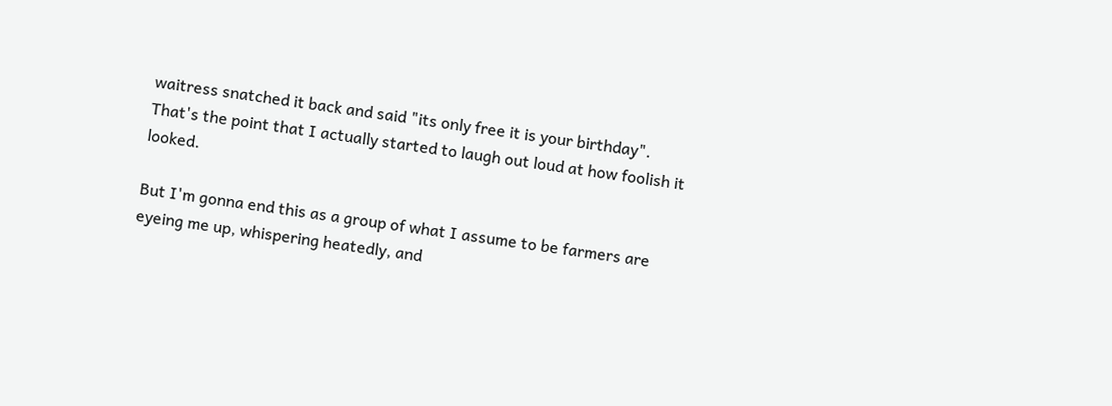waitress snatched it back and said "its only free it is your birthday". That's the point that I actually started to laugh out loud at how foolish it looked.

But I'm gonna end this as a group of what I assume to be farmers are eyeing me up, whispering heatedly, and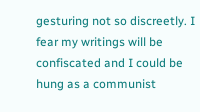gesturing not so discreetly. I fear my writings will be confiscated and I could be hung as a communist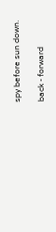spy before sun down.

back - forward